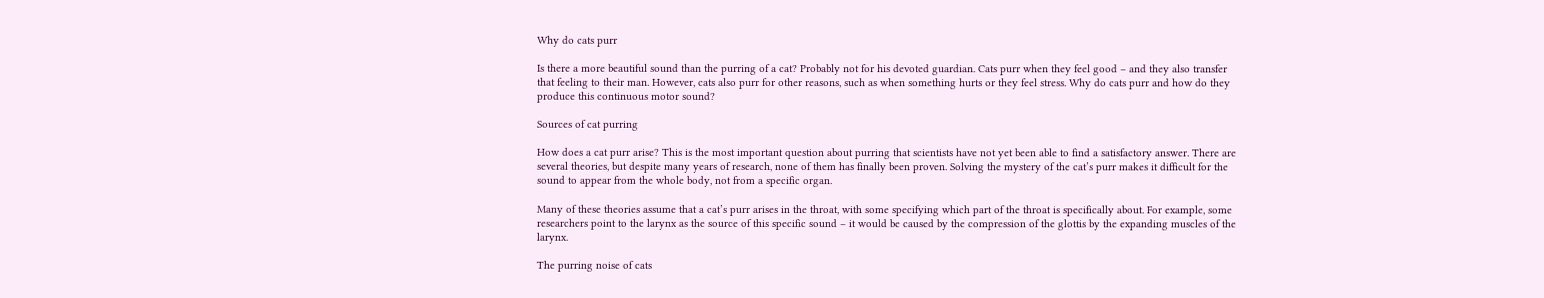Why do cats purr

Is there a more beautiful sound than the purring of a cat? Probably not for his devoted guardian. Cats purr when they feel good – and they also transfer that feeling to their man. However, cats also purr for other reasons, such as when something hurts or they feel stress. Why do cats purr and how do they produce this continuous motor sound?

Sources of cat purring

How does a cat purr arise? This is the most important question about purring that scientists have not yet been able to find a satisfactory answer. There are several theories, but despite many years of research, none of them has finally been proven. Solving the mystery of the cat’s purr makes it difficult for the sound to appear from the whole body, not from a specific organ.

Many of these theories assume that a cat’s purr arises in the throat, with some specifying which part of the throat is specifically about. For example, some researchers point to the larynx as the source of this specific sound – it would be caused by the compression of the glottis by the expanding muscles of the larynx.

The purring noise of cats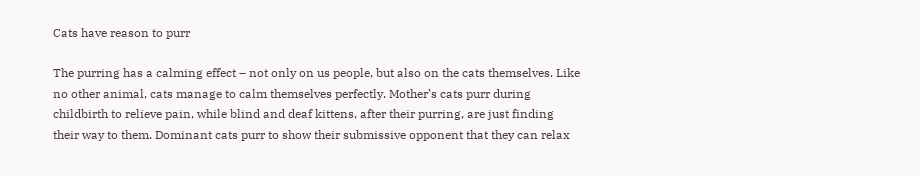Cats have reason to purr

The purring has a calming effect – not only on us people, but also on the cats themselves. Like no other animal, cats manage to calm themselves perfectly. Mother’s cats purr during childbirth to relieve pain, while blind and deaf kittens, after their purring, are just finding their way to them. Dominant cats purr to show their submissive opponent that they can relax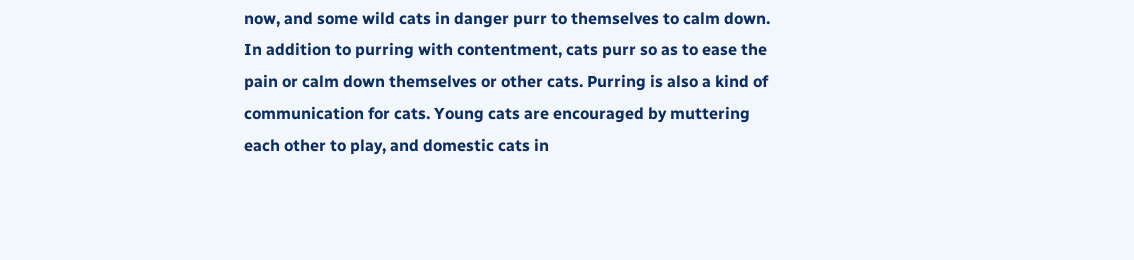now, and some wild cats in danger purr to themselves to calm down. In addition to purring with contentment, cats purr so as to ease the pain or calm down themselves or other cats. Purring is also a kind of communication for cats. Young cats are encouraged by muttering each other to play, and domestic cats in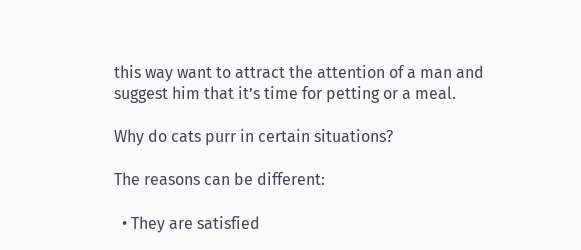this way want to attract the attention of a man and suggest him that it’s time for petting or a meal.

Why do cats purr in certain situations?

The reasons can be different:

  • They are satisfied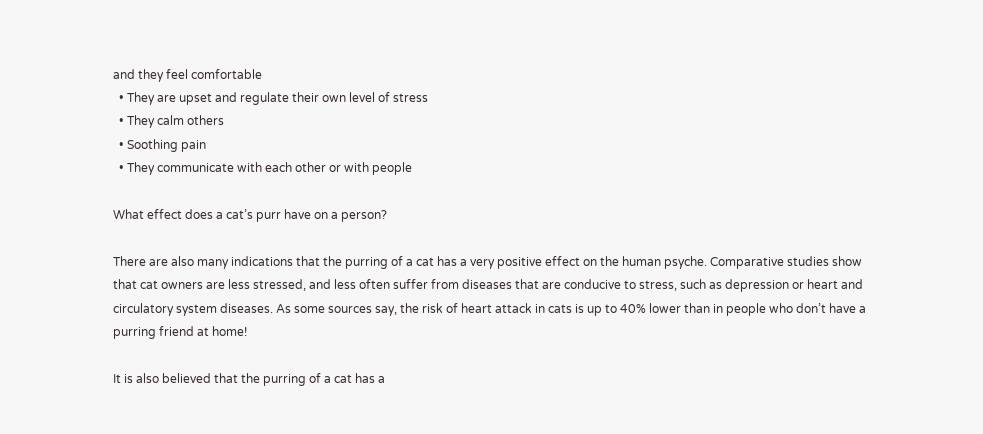and they feel comfortable
  • They are upset and regulate their own level of stress
  • They calm others
  • Soothing pain
  • They communicate with each other or with people

What effect does a cat’s purr have on a person?

There are also many indications that the purring of a cat has a very positive effect on the human psyche. Comparative studies show that cat owners are less stressed, and less often suffer from diseases that are conducive to stress, such as depression or heart and circulatory system diseases. As some sources say, the risk of heart attack in cats is up to 40% lower than in people who don’t have a purring friend at home!

It is also believed that the purring of a cat has a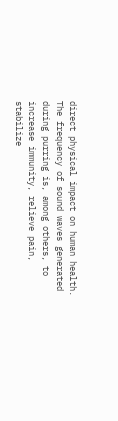direct physical impact on human health. The frequency of sound waves generated during purring is, among others, to increase immunity, relieve pain, stabilize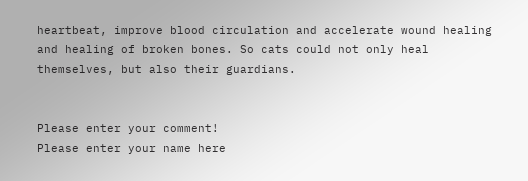heartbeat, improve blood circulation and accelerate wound healing and healing of broken bones. So cats could not only heal themselves, but also their guardians.


Please enter your comment!
Please enter your name here